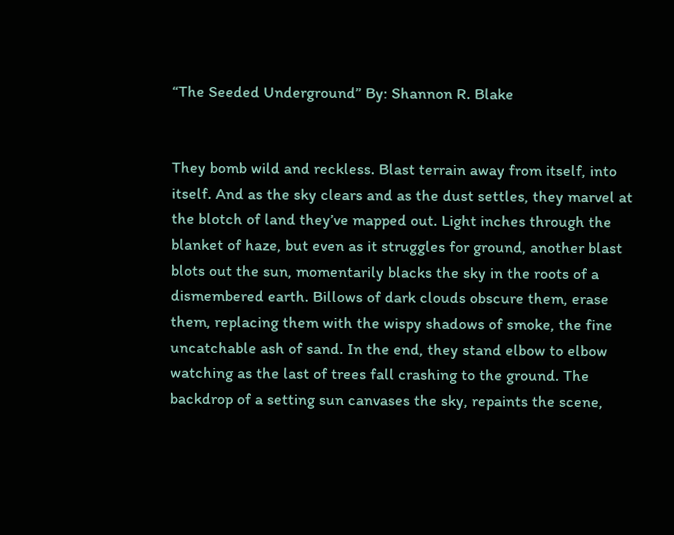“The Seeded Underground” By: Shannon R. Blake


They bomb wild and reckless. Blast terrain away from itself, into itself. And as the sky clears and as the dust settles, they marvel at the blotch of land they’ve mapped out. Light inches through the blanket of haze, but even as it struggles for ground, another blast blots out the sun, momentarily blacks the sky in the roots of a dismembered earth. Billows of dark clouds obscure them, erase them, replacing them with the wispy shadows of smoke, the fine uncatchable ash of sand. In the end, they stand elbow to elbow watching as the last of trees fall crashing to the ground. The backdrop of a setting sun canvases the sky, repaints the scene,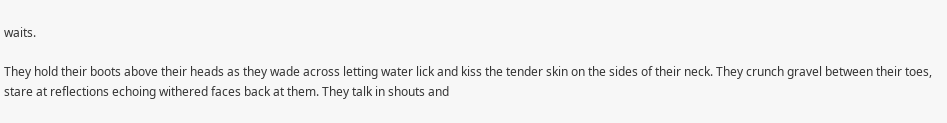waits.

They hold their boots above their heads as they wade across letting water lick and kiss the tender skin on the sides of their neck. They crunch gravel between their toes, stare at reflections echoing withered faces back at them. They talk in shouts and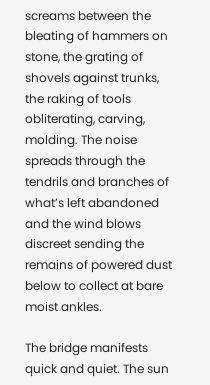screams between the bleating of hammers on stone, the grating of shovels against trunks, the raking of tools obliterating, carving, molding. The noise spreads through the tendrils and branches of what’s left abandoned and the wind blows discreet sending the remains of powered dust below to collect at bare moist ankles.

The bridge manifests quick and quiet. The sun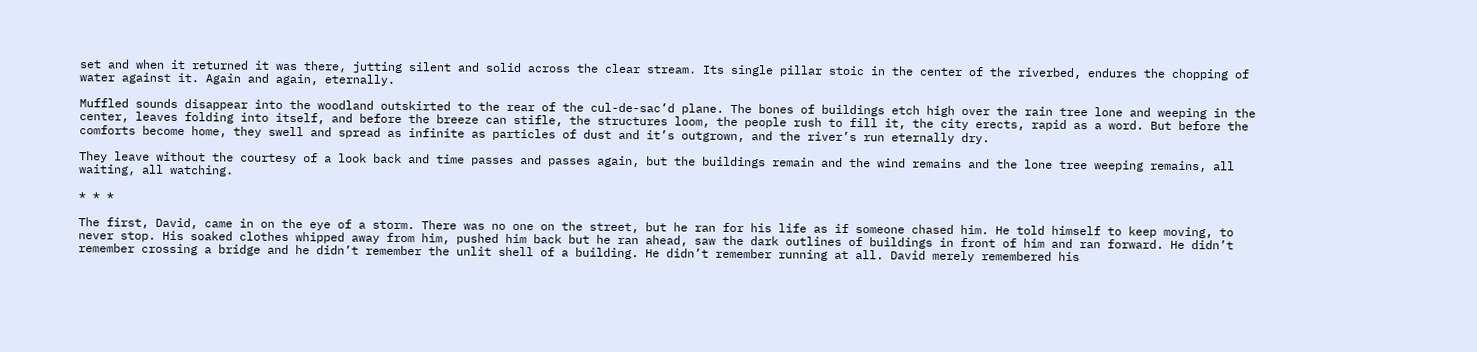set and when it returned it was there, jutting silent and solid across the clear stream. Its single pillar stoic in the center of the riverbed, endures the chopping of water against it. Again and again, eternally.

Muffled sounds disappear into the woodland outskirted to the rear of the cul-de-sac’d plane. The bones of buildings etch high over the rain tree lone and weeping in the center, leaves folding into itself, and before the breeze can stifle, the structures loom, the people rush to fill it, the city erects, rapid as a word. But before the comforts become home, they swell and spread as infinite as particles of dust and it’s outgrown, and the river’s run eternally dry.

They leave without the courtesy of a look back and time passes and passes again, but the buildings remain and the wind remains and the lone tree weeping remains, all waiting, all watching.

* * *

The first, David, came in on the eye of a storm. There was no one on the street, but he ran for his life as if someone chased him. He told himself to keep moving, to never stop. His soaked clothes whipped away from him, pushed him back but he ran ahead, saw the dark outlines of buildings in front of him and ran forward. He didn’t remember crossing a bridge and he didn’t remember the unlit shell of a building. He didn’t remember running at all. David merely remembered his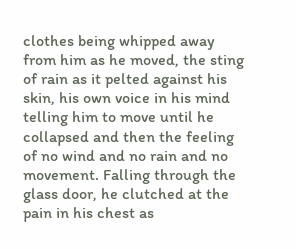clothes being whipped away from him as he moved, the sting of rain as it pelted against his skin, his own voice in his mind telling him to move until he collapsed and then the feeling of no wind and no rain and no movement. Falling through the glass door, he clutched at the pain in his chest as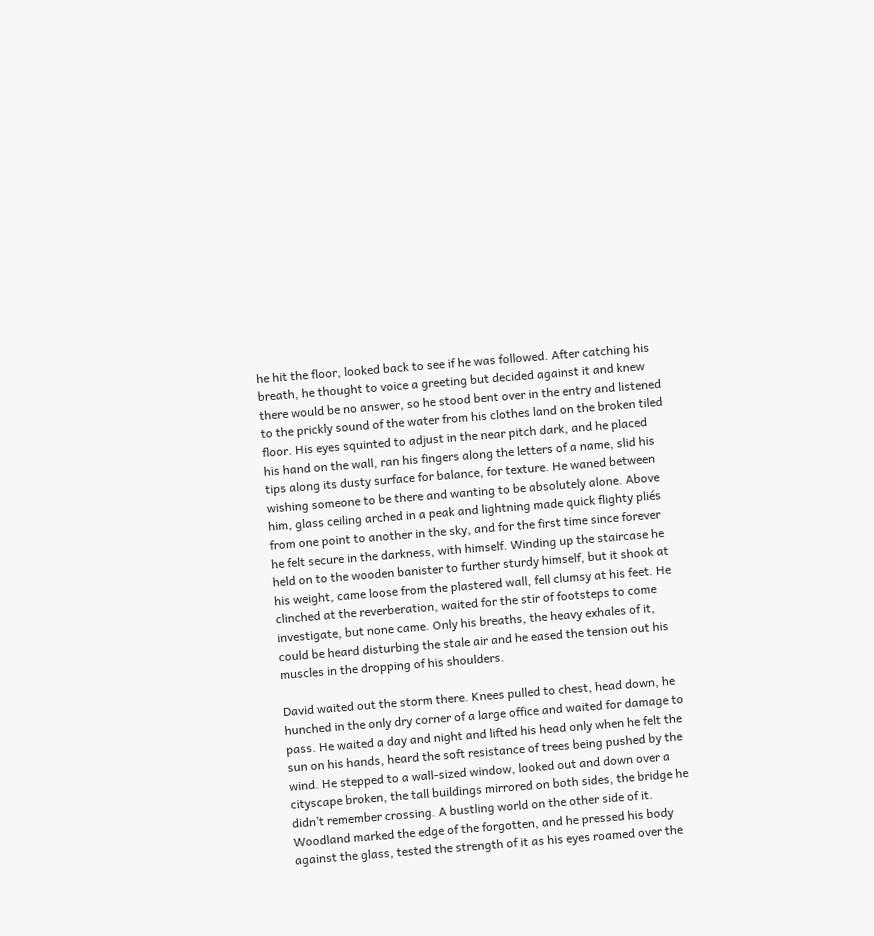he hit the floor, looked back to see if he was followed. After catching his breath, he thought to voice a greeting but decided against it and knew there would be no answer, so he stood bent over in the entry and listened to the prickly sound of the water from his clothes land on the broken tiled floor. His eyes squinted to adjust in the near pitch dark, and he placed his hand on the wall, ran his fingers along the letters of a name, slid his tips along its dusty surface for balance, for texture. He waned between wishing someone to be there and wanting to be absolutely alone. Above him, glass ceiling arched in a peak and lightning made quick flighty pliés from one point to another in the sky, and for the first time since forever he felt secure in the darkness, with himself. Winding up the staircase he held on to the wooden banister to further sturdy himself, but it shook at his weight, came loose from the plastered wall, fell clumsy at his feet. He clinched at the reverberation, waited for the stir of footsteps to come investigate, but none came. Only his breaths, the heavy exhales of it, could be heard disturbing the stale air and he eased the tension out his muscles in the dropping of his shoulders.

David waited out the storm there. Knees pulled to chest, head down, he hunched in the only dry corner of a large office and waited for damage to pass. He waited a day and night and lifted his head only when he felt the sun on his hands, heard the soft resistance of trees being pushed by the wind. He stepped to a wall-sized window, looked out and down over a cityscape broken, the tall buildings mirrored on both sides, the bridge he didn’t remember crossing. A bustling world on the other side of it. Woodland marked the edge of the forgotten, and he pressed his body against the glass, tested the strength of it as his eyes roamed over the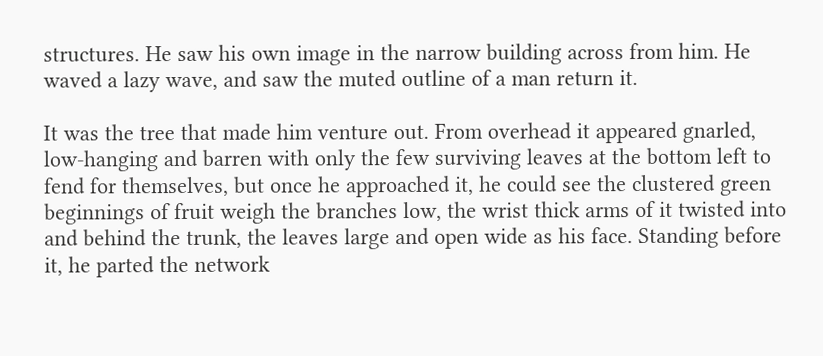structures. He saw his own image in the narrow building across from him. He waved a lazy wave, and saw the muted outline of a man return it.

It was the tree that made him venture out. From overhead it appeared gnarled, low-hanging and barren with only the few surviving leaves at the bottom left to fend for themselves, but once he approached it, he could see the clustered green beginnings of fruit weigh the branches low, the wrist thick arms of it twisted into and behind the trunk, the leaves large and open wide as his face. Standing before it, he parted the network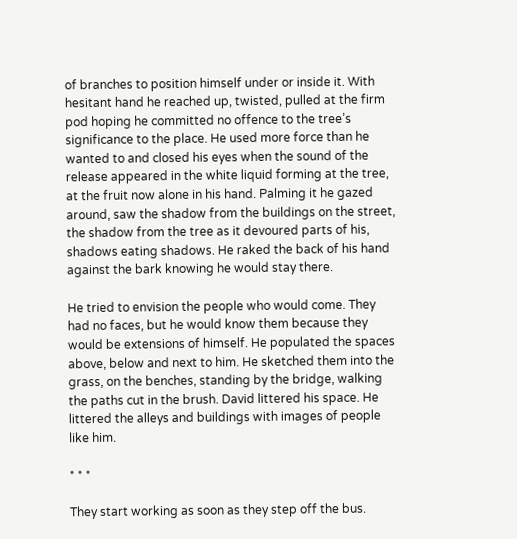of branches to position himself under or inside it. With hesitant hand he reached up, twisted, pulled at the firm pod hoping he committed no offence to the tree’s significance to the place. He used more force than he wanted to and closed his eyes when the sound of the release appeared in the white liquid forming at the tree, at the fruit now alone in his hand. Palming it he gazed around, saw the shadow from the buildings on the street, the shadow from the tree as it devoured parts of his, shadows eating shadows. He raked the back of his hand against the bark knowing he would stay there.

He tried to envision the people who would come. They had no faces, but he would know them because they would be extensions of himself. He populated the spaces above, below and next to him. He sketched them into the grass, on the benches, standing by the bridge, walking the paths cut in the brush. David littered his space. He littered the alleys and buildings with images of people like him.

* * *

They start working as soon as they step off the bus.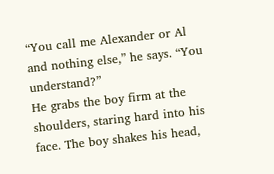“You call me Alexander or Al and nothing else,” he says. “You understand?”
He grabs the boy firm at the shoulders, staring hard into his face. The boy shakes his head,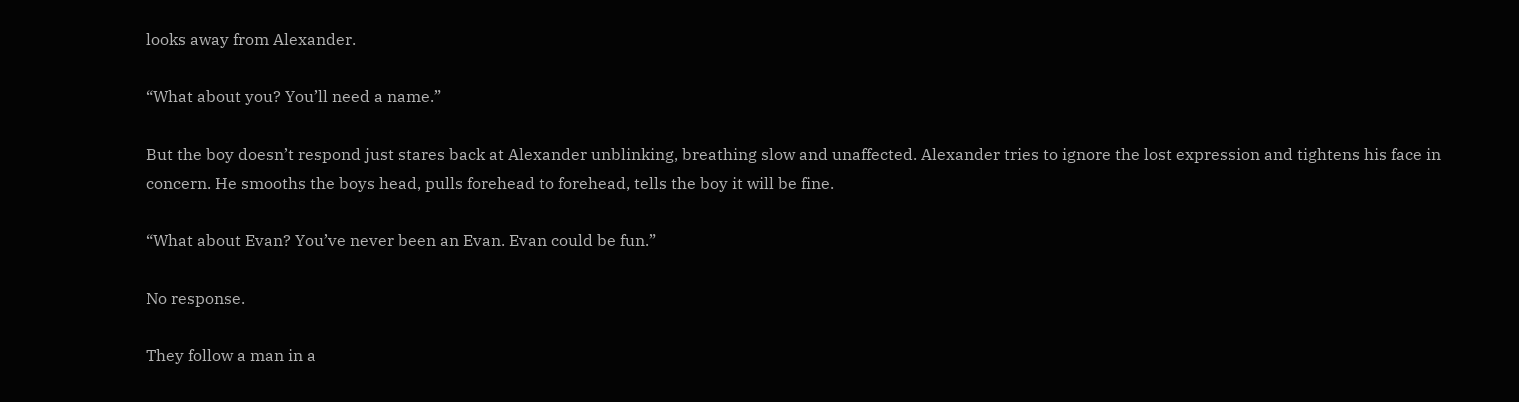looks away from Alexander.

“What about you? You’ll need a name.”

But the boy doesn’t respond just stares back at Alexander unblinking, breathing slow and unaffected. Alexander tries to ignore the lost expression and tightens his face in concern. He smooths the boys head, pulls forehead to forehead, tells the boy it will be fine.

“What about Evan? You’ve never been an Evan. Evan could be fun.”

No response.

They follow a man in a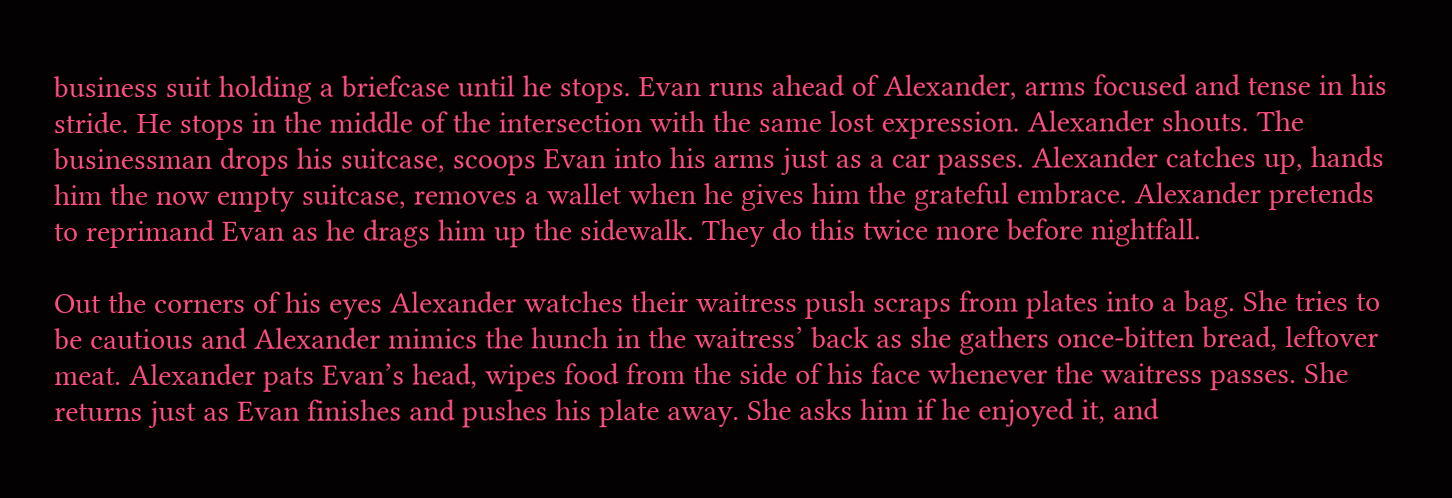business suit holding a briefcase until he stops. Evan runs ahead of Alexander, arms focused and tense in his stride. He stops in the middle of the intersection with the same lost expression. Alexander shouts. The businessman drops his suitcase, scoops Evan into his arms just as a car passes. Alexander catches up, hands him the now empty suitcase, removes a wallet when he gives him the grateful embrace. Alexander pretends to reprimand Evan as he drags him up the sidewalk. They do this twice more before nightfall.

Out the corners of his eyes Alexander watches their waitress push scraps from plates into a bag. She tries to be cautious and Alexander mimics the hunch in the waitress’ back as she gathers once-bitten bread, leftover meat. Alexander pats Evan’s head, wipes food from the side of his face whenever the waitress passes. She returns just as Evan finishes and pushes his plate away. She asks him if he enjoyed it, and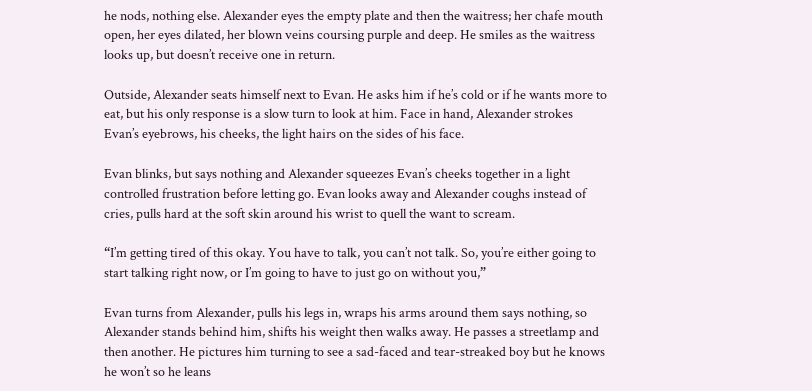he nods, nothing else. Alexander eyes the empty plate and then the waitress; her chafe mouth open, her eyes dilated, her blown veins coursing purple and deep. He smiles as the waitress looks up, but doesn’t receive one in return.

Outside, Alexander seats himself next to Evan. He asks him if he’s cold or if he wants more to eat, but his only response is a slow turn to look at him. Face in hand, Alexander strokes Evan’s eyebrows, his cheeks, the light hairs on the sides of his face.

Evan blinks, but says nothing and Alexander squeezes Evan’s cheeks together in a light controlled frustration before letting go. Evan looks away and Alexander coughs instead of cries, pulls hard at the soft skin around his wrist to quell the want to scream.

“I’m getting tired of this okay. You have to talk, you can’t not talk. So, you’re either going to start talking right now, or I’m going to have to just go on without you,”

Evan turns from Alexander, pulls his legs in, wraps his arms around them says nothing, so Alexander stands behind him, shifts his weight then walks away. He passes a streetlamp and then another. He pictures him turning to see a sad-faced and tear-streaked boy but he knows he won’t so he leans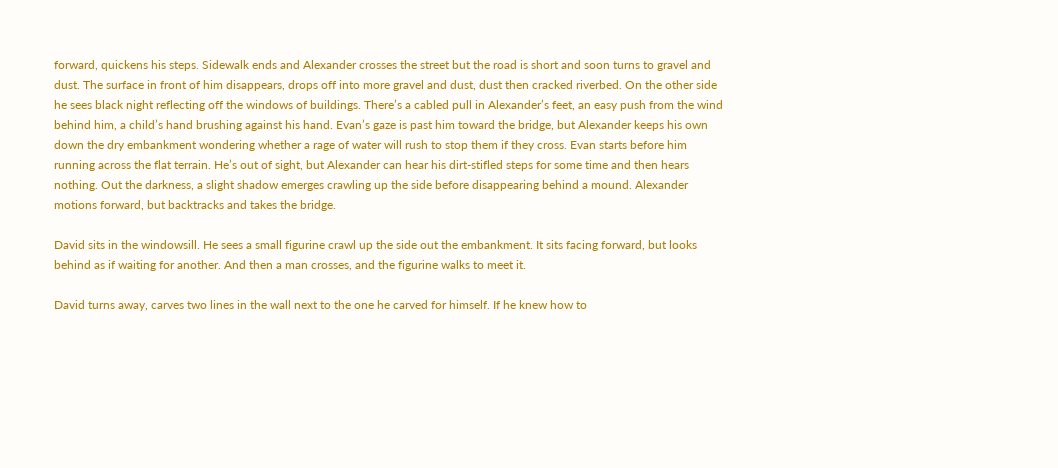forward, quickens his steps. Sidewalk ends and Alexander crosses the street but the road is short and soon turns to gravel and dust. The surface in front of him disappears, drops off into more gravel and dust, dust then cracked riverbed. On the other side he sees black night reflecting off the windows of buildings. There’s a cabled pull in Alexander’s feet, an easy push from the wind behind him, a child’s hand brushing against his hand. Evan’s gaze is past him toward the bridge, but Alexander keeps his own down the dry embankment wondering whether a rage of water will rush to stop them if they cross. Evan starts before him running across the flat terrain. He’s out of sight, but Alexander can hear his dirt-stifled steps for some time and then hears nothing. Out the darkness, a slight shadow emerges crawling up the side before disappearing behind a mound. Alexander motions forward, but backtracks and takes the bridge.

David sits in the windowsill. He sees a small figurine crawl up the side out the embankment. It sits facing forward, but looks behind as if waiting for another. And then a man crosses, and the figurine walks to meet it.

David turns away, carves two lines in the wall next to the one he carved for himself. If he knew how to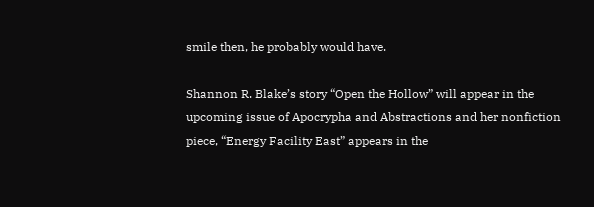smile then, he probably would have.

Shannon R. Blake’s story “Open the Hollow” will appear in the upcoming issue of Apocrypha and Abstractions and her nonfiction piece, “Energy Facility East” appears in the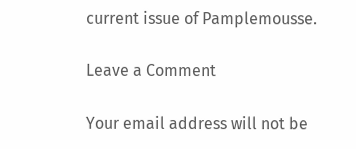current issue of Pamplemousse.

Leave a Comment

Your email address will not be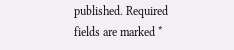published. Required fields are marked *